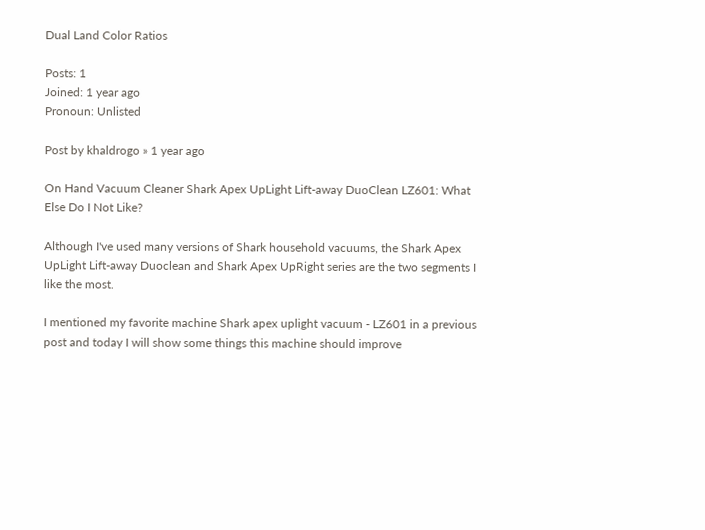Dual Land Color Ratios

Posts: 1
Joined: 1 year ago
Pronoun: Unlisted

Post by khaldrogo » 1 year ago

On Hand Vacuum Cleaner Shark Apex UpLight Lift-away DuoClean LZ601: What Else Do I Not Like?

Although I've used many versions of Shark household vacuums, the Shark Apex UpLight Lift-away Duoclean and Shark Apex UpRight series are the two segments I like the most.

I mentioned my favorite machine Shark apex uplight vacuum - LZ601 in a previous post and today I will show some things this machine should improve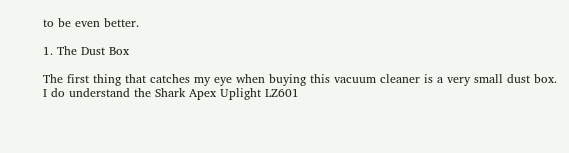to be even better.

1. The Dust Box

The first thing that catches my eye when buying this vacuum cleaner is a very small dust box. I do understand the Shark Apex Uplight LZ601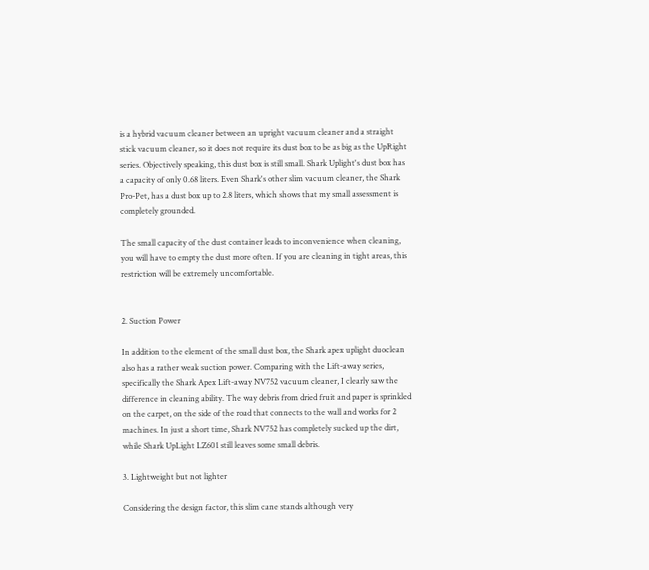is a hybrid vacuum cleaner between an upright vacuum cleaner and a straight stick vacuum cleaner, so it does not require its dust box to be as big as the UpRight series. Objectively speaking, this dust box is still small. Shark Uplight's dust box has a capacity of only 0.68 liters. Even Shark's other slim vacuum cleaner, the Shark Pro-Pet, has a dust box up to 2.8 liters, which shows that my small assessment is completely grounded.

The small capacity of the dust container leads to inconvenience when cleaning, you will have to empty the dust more often. If you are cleaning in tight areas, this restriction will be extremely uncomfortable.


2. Suction Power

In addition to the element of the small dust box, the Shark apex uplight duoclean also has a rather weak suction power. Comparing with the Lift-away series, specifically the Shark Apex Lift-away NV752 vacuum cleaner, I clearly saw the difference in cleaning ability. The way debris from dried fruit and paper is sprinkled on the carpet, on the side of the road that connects to the wall and works for 2 machines. In just a short time, Shark NV752 has completely sucked up the dirt, while Shark UpLight LZ601 still leaves some small debris.

3. Lightweight but not lighter

Considering the design factor, this slim cane stands although very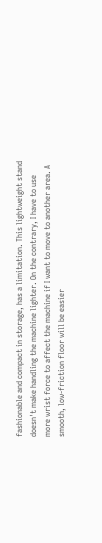fashionable and compact in storage, has a limitation. This lightweight stand doesn't make handling the machine lighter. On the contrary, I have to use more wrist force to affect the machine if I want to move to another area. A smooth, low-friction floor will be easier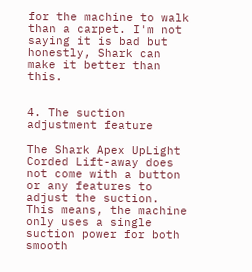for the machine to walk than a carpet. I'm not saying it is bad but honestly, Shark can make it better than this.


4. The suction adjustment feature

The Shark Apex UpLight Corded Lift-away does not come with a button or any features to adjust the suction. This means, the machine only uses a single suction power for both smooth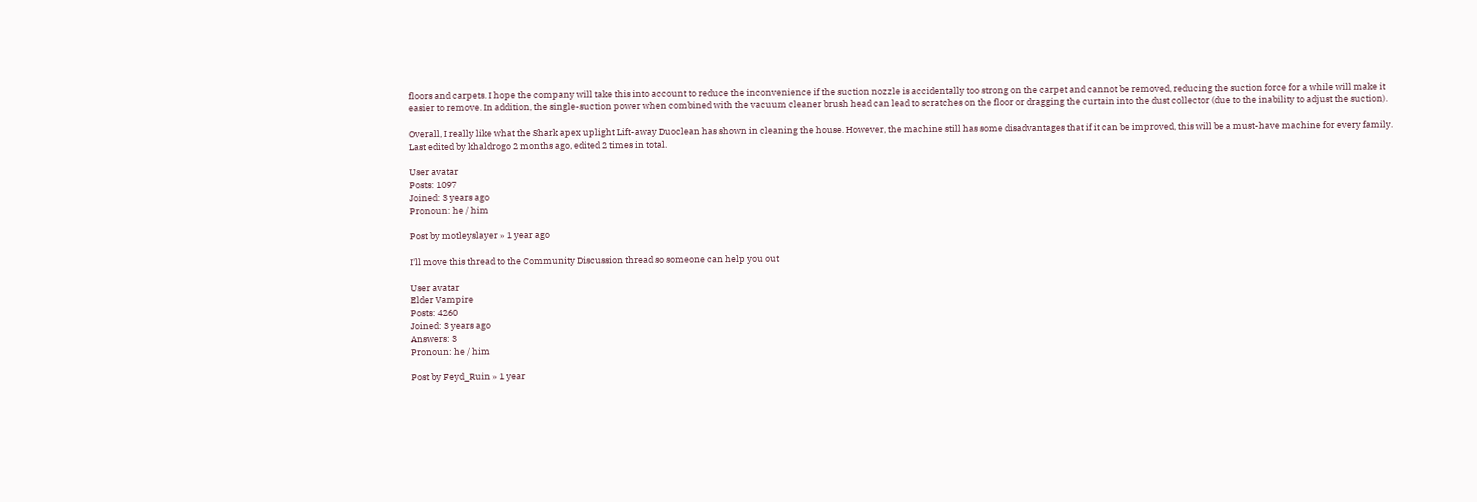floors and carpets. I hope the company will take this into account to reduce the inconvenience if the suction nozzle is accidentally too strong on the carpet and cannot be removed, reducing the suction force for a while will make it easier to remove. In addition, the single-suction power when combined with the vacuum cleaner brush head can lead to scratches on the floor or dragging the curtain into the dust collector (due to the inability to adjust the suction).

Overall, I really like what the Shark apex uplight Lift-away Duoclean has shown in cleaning the house. However, the machine still has some disadvantages that if it can be improved, this will be a must-have machine for every family.
Last edited by khaldrogo 2 months ago, edited 2 times in total.

User avatar
Posts: 1097
Joined: 3 years ago
Pronoun: he / him

Post by motleyslayer » 1 year ago

I'll move this thread to the Community Discussion thread so someone can help you out

User avatar
Elder Vampire
Posts: 4260
Joined: 3 years ago
Answers: 3
Pronoun: he / him

Post by Feyd_Ruin » 1 year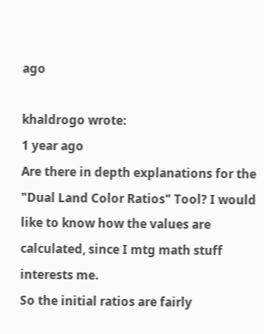ago

khaldrogo wrote:
1 year ago
Are there in depth explanations for the "Dual Land Color Ratios" Tool? I would like to know how the values are calculated, since I mtg math stuff interests me.
So the initial ratios are fairly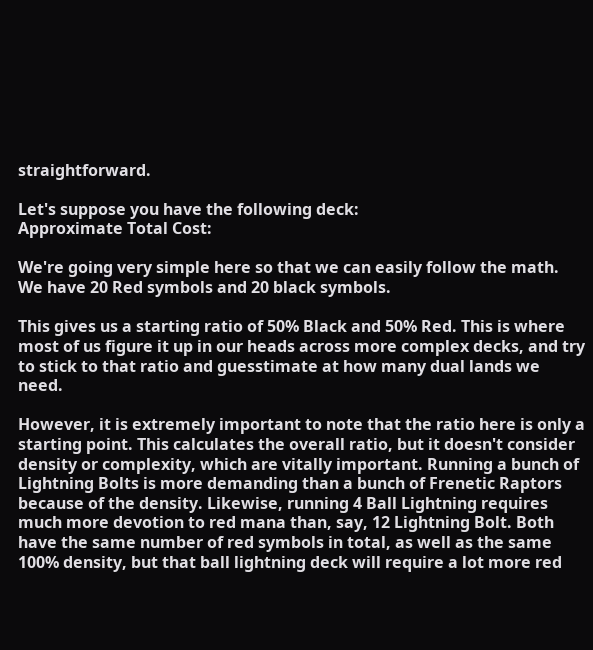straightforward.

Let's suppose you have the following deck:
Approximate Total Cost:

We're going very simple here so that we can easily follow the math.
We have 20 Red symbols and 20 black symbols.

This gives us a starting ratio of 50% Black and 50% Red. This is where most of us figure it up in our heads across more complex decks, and try to stick to that ratio and guesstimate at how many dual lands we need.

However, it is extremely important to note that the ratio here is only a starting point. This calculates the overall ratio, but it doesn't consider density or complexity, which are vitally important. Running a bunch of Lightning Bolts is more demanding than a bunch of Frenetic Raptors because of the density. Likewise, running 4 Ball Lightning requires much more devotion to red mana than, say, 12 Lightning Bolt. Both have the same number of red symbols in total, as well as the same 100% density, but that ball lightning deck will require a lot more red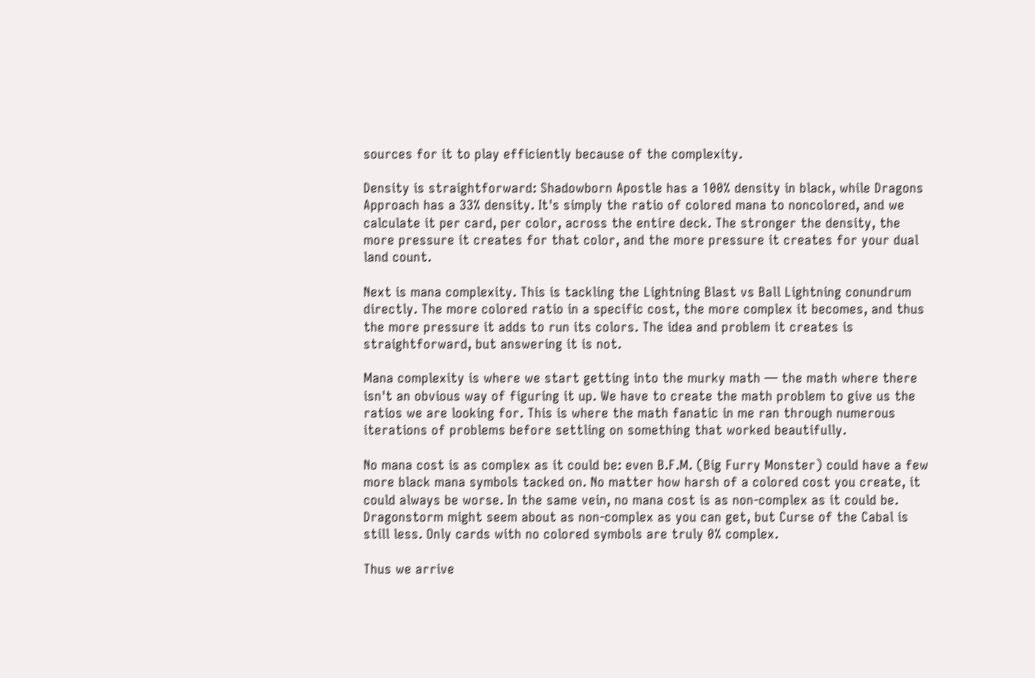sources for it to play efficiently because of the complexity.

Density is straightforward: Shadowborn Apostle has a 100% density in black, while Dragons Approach has a 33% density. It's simply the ratio of colored mana to noncolored, and we calculate it per card, per color, across the entire deck. The stronger the density, the more pressure it creates for that color, and the more pressure it creates for your dual land count.

Next is mana complexity. This is tackling the Lightning Blast vs Ball Lightning conundrum directly. The more colored ratio in a specific cost, the more complex it becomes, and thus the more pressure it adds to run its colors. The idea and problem it creates is straightforward, but answering it is not.

Mana complexity is where we start getting into the murky math — the math where there isn't an obvious way of figuring it up. We have to create the math problem to give us the ratios we are looking for. This is where the math fanatic in me ran through numerous iterations of problems before settling on something that worked beautifully.

No mana cost is as complex as it could be: even B.F.M. (Big Furry Monster) could have a few more black mana symbols tacked on. No matter how harsh of a colored cost you create, it could always be worse. In the same vein, no mana cost is as non-complex as it could be. Dragonstorm might seem about as non-complex as you can get, but Curse of the Cabal is still less. Only cards with no colored symbols are truly 0% complex.

Thus we arrive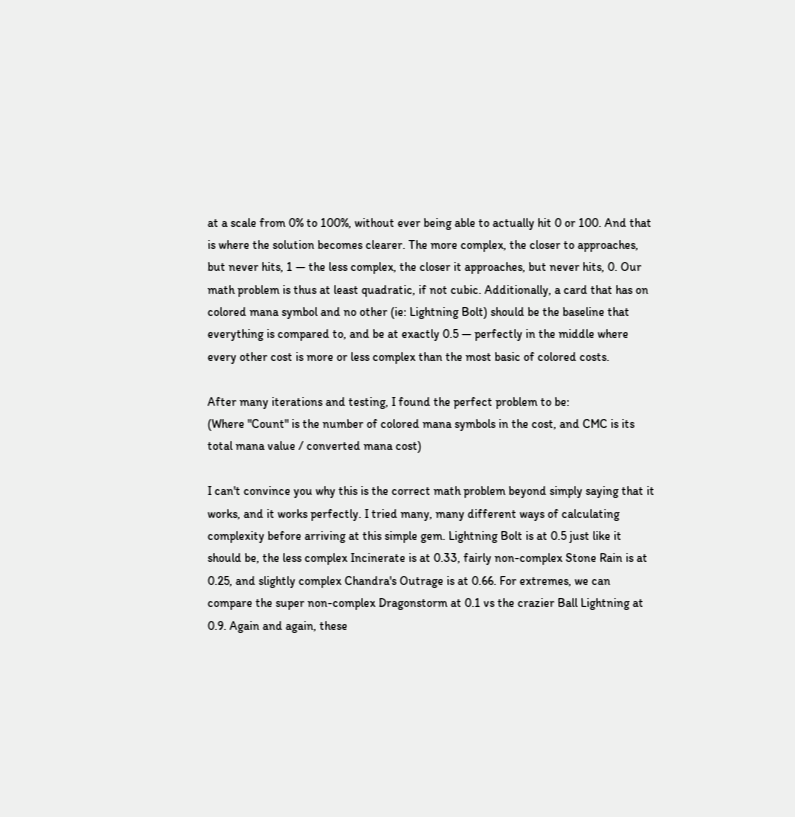at a scale from 0% to 100%, without ever being able to actually hit 0 or 100. And that is where the solution becomes clearer. The more complex, the closer to approaches, but never hits, 1 — the less complex, the closer it approaches, but never hits, 0. Our math problem is thus at least quadratic, if not cubic. Additionally, a card that has on colored mana symbol and no other (ie: Lightning Bolt) should be the baseline that everything is compared to, and be at exactly 0.5 — perfectly in the middle where every other cost is more or less complex than the most basic of colored costs.

After many iterations and testing, I found the perfect problem to be:
(Where "Count" is the number of colored mana symbols in the cost, and CMC is its total mana value / converted mana cost)

I can't convince you why this is the correct math problem beyond simply saying that it works, and it works perfectly. I tried many, many different ways of calculating complexity before arriving at this simple gem. Lightning Bolt is at 0.5 just like it should be, the less complex Incinerate is at 0.33, fairly non-complex Stone Rain is at 0.25, and slightly complex Chandra's Outrage is at 0.66. For extremes, we can compare the super non-complex Dragonstorm at 0.1 vs the crazier Ball Lightning at 0.9. Again and again, these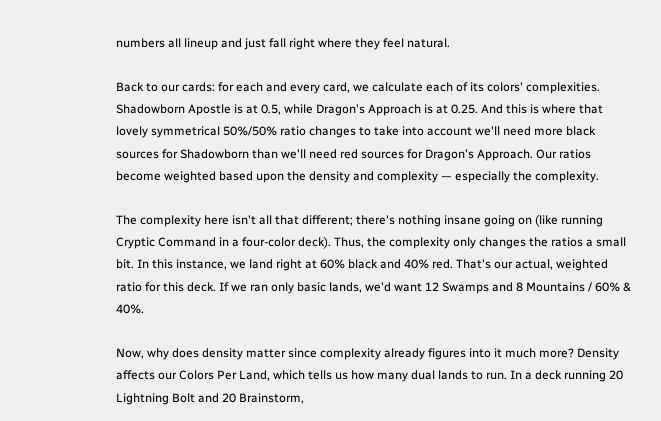numbers all lineup and just fall right where they feel natural.

Back to our cards: for each and every card, we calculate each of its colors' complexities. Shadowborn Apostle is at 0.5, while Dragon's Approach is at 0.25. And this is where that lovely symmetrical 50%/50% ratio changes to take into account we'll need more black sources for Shadowborn than we'll need red sources for Dragon's Approach. Our ratios become weighted based upon the density and complexity — especially the complexity.

The complexity here isn't all that different; there's nothing insane going on (like running Cryptic Command in a four-color deck). Thus, the complexity only changes the ratios a small bit. In this instance, we land right at 60% black and 40% red. That's our actual, weighted ratio for this deck. If we ran only basic lands, we'd want 12 Swamps and 8 Mountains / 60% & 40%.

Now, why does density matter since complexity already figures into it much more? Density affects our Colors Per Land, which tells us how many dual lands to run. In a deck running 20 Lightning Bolt and 20 Brainstorm,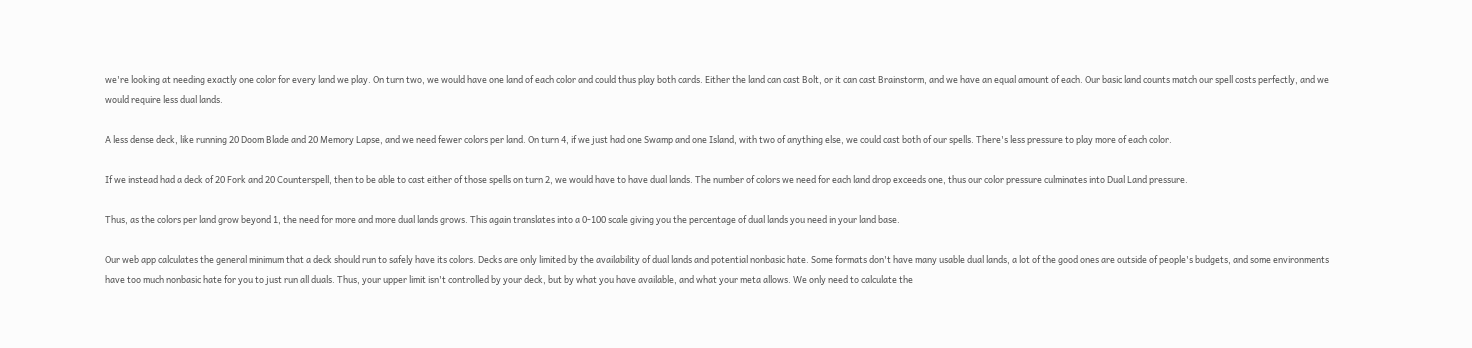we're looking at needing exactly one color for every land we play. On turn two, we would have one land of each color and could thus play both cards. Either the land can cast Bolt, or it can cast Brainstorm, and we have an equal amount of each. Our basic land counts match our spell costs perfectly, and we would require less dual lands.

A less dense deck, like running 20 Doom Blade and 20 Memory Lapse, and we need fewer colors per land. On turn 4, if we just had one Swamp and one Island, with two of anything else, we could cast both of our spells. There's less pressure to play more of each color.

If we instead had a deck of 20 Fork and 20 Counterspell, then to be able to cast either of those spells on turn 2, we would have to have dual lands. The number of colors we need for each land drop exceeds one, thus our color pressure culminates into Dual Land pressure.

Thus, as the colors per land grow beyond 1, the need for more and more dual lands grows. This again translates into a 0-100 scale giving you the percentage of dual lands you need in your land base.

Our web app calculates the general minimum that a deck should run to safely have its colors. Decks are only limited by the availability of dual lands and potential nonbasic hate. Some formats don't have many usable dual lands, a lot of the good ones are outside of people's budgets, and some environments have too much nonbasic hate for you to just run all duals. Thus, your upper limit isn't controlled by your deck, but by what you have available, and what your meta allows. We only need to calculate the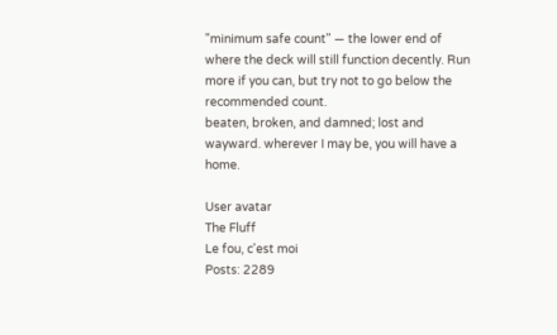"minimum safe count" — the lower end of where the deck will still function decently. Run more if you can, but try not to go below the recommended count.
beaten, broken, and damned; lost and wayward. wherever I may be, you will have a home.

User avatar
The Fluff
Le fou, c'est moi
Posts: 2289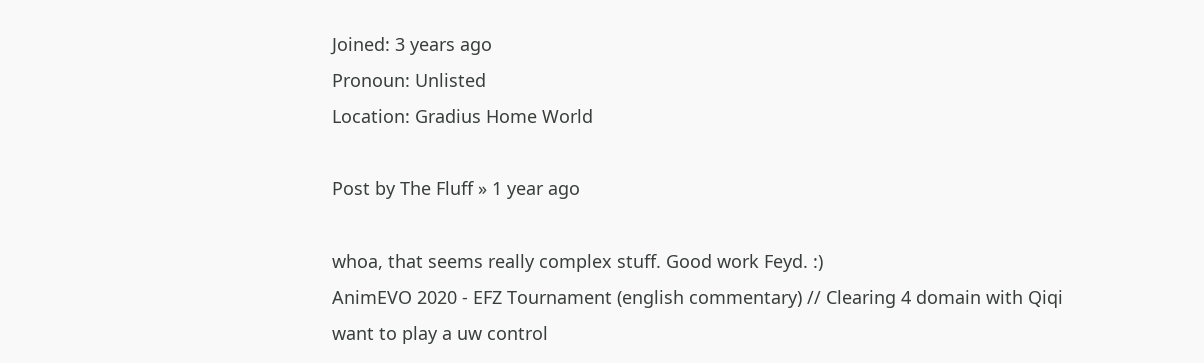Joined: 3 years ago
Pronoun: Unlisted
Location: Gradius Home World

Post by The Fluff » 1 year ago

whoa, that seems really complex stuff. Good work Feyd. :)
AnimEVO 2020 - EFZ Tournament (english commentary) // Clearing 4 domain with Qiqi
want to play a uw control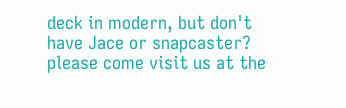deck in modern, but don't have Jace or snapcaster? please come visit us at the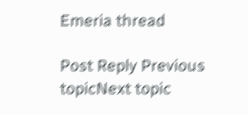Emeria thread

Post Reply Previous topicNext topic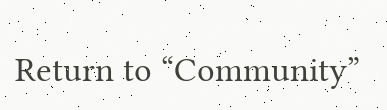Return to “Community”